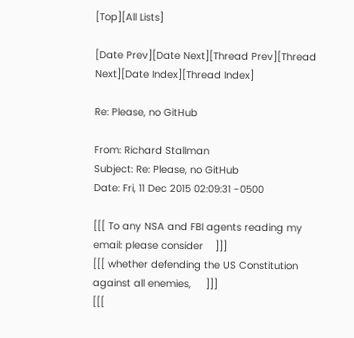[Top][All Lists]

[Date Prev][Date Next][Thread Prev][Thread Next][Date Index][Thread Index]

Re: Please, no GitHub

From: Richard Stallman
Subject: Re: Please, no GitHub
Date: Fri, 11 Dec 2015 02:09:31 -0500

[[[ To any NSA and FBI agents reading my email: please consider    ]]]
[[[ whether defending the US Constitution against all enemies,     ]]]
[[[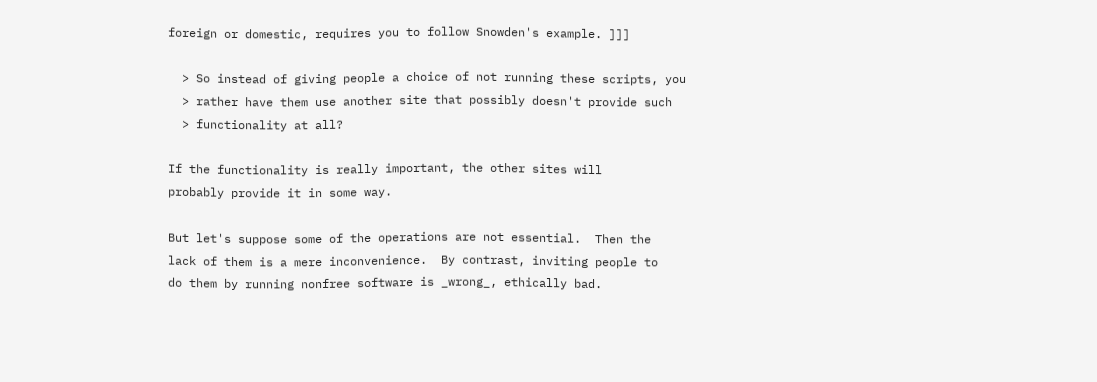foreign or domestic, requires you to follow Snowden's example. ]]]

  > So instead of giving people a choice of not running these scripts, you
  > rather have them use another site that possibly doesn't provide such
  > functionality at all?

If the functionality is really important, the other sites will
probably provide it in some way.

But let's suppose some of the operations are not essential.  Then the
lack of them is a mere inconvenience.  By contrast, inviting people to
do them by running nonfree software is _wrong_, ethically bad.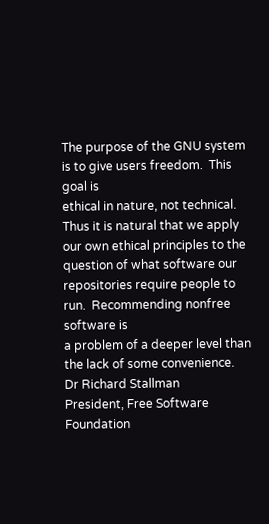The purpose of the GNU system is to give users freedom.  This goal is
ethical in nature, not technical.  Thus it is natural that we apply
our own ethical principles to the question of what software our
repositories require people to run.  Recommending nonfree software is
a problem of a deeper level than the lack of some convenience.
Dr Richard Stallman
President, Free Software Foundation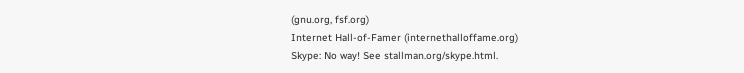(gnu.org, fsf.org)
Internet Hall-of-Famer (internethalloffame.org)
Skype: No way! See stallman.org/skype.html.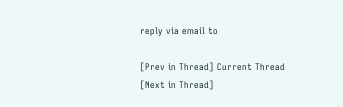reply via email to

[Prev in Thread] Current Thread [Next in Thread]